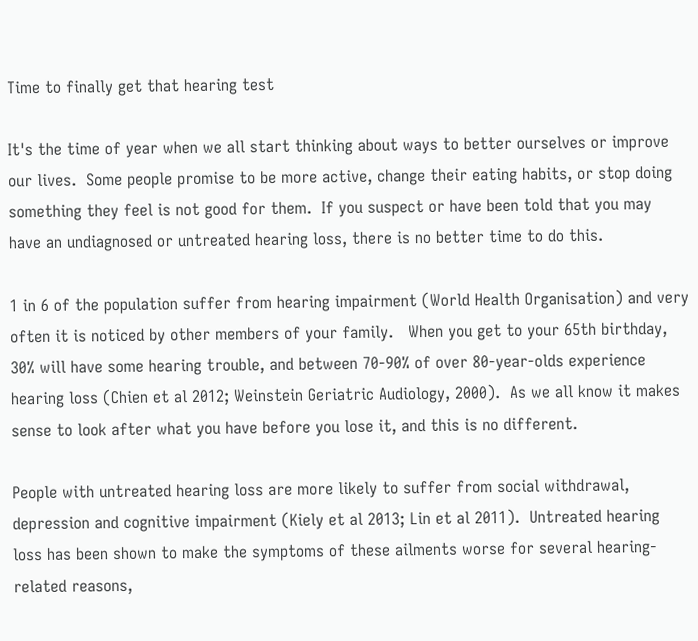Time to finally get that hearing test

It's the time of year when we all start thinking about ways to better ourselves or improve our lives.  Some people promise to be more active, change their eating habits, or stop doing something they feel is not good for them.  If you suspect or have been told that you may have an undiagnosed or untreated hearing loss, there is no better time to do this.

1 in 6 of the population suffer from hearing impairment (World Health Organisation) and very often it is noticed by other members of your family.   When you get to your 65th birthday, 30% will have some hearing trouble, and between 70-90% of over 80-year-olds experience hearing loss (Chien et al 2012; Weinstein Geriatric Audiology, 2000).  As we all know it makes sense to look after what you have before you lose it, and this is no different.

People with untreated hearing loss are more likely to suffer from social withdrawal, depression and cognitive impairment (Kiely et al 2013; Lin et al 2011).  Untreated hearing loss has been shown to make the symptoms of these ailments worse for several hearing-related reasons,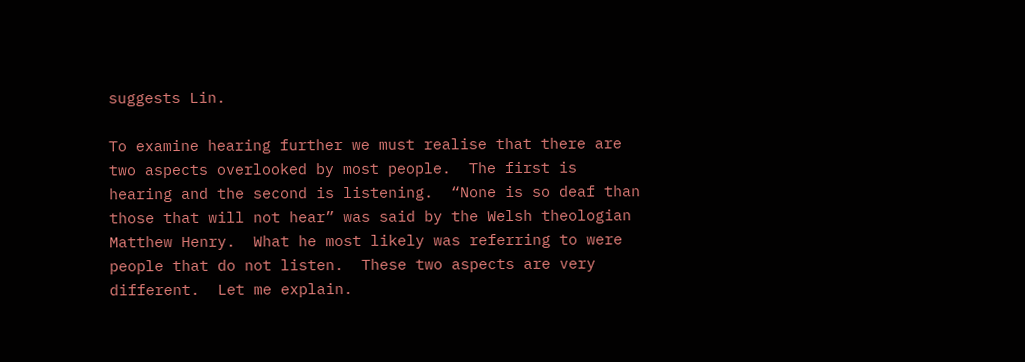suggests Lin.

To examine hearing further we must realise that there are two aspects overlooked by most people.  The first is hearing and the second is listening.  “None is so deaf than those that will not hear” was said by the Welsh theologian Matthew Henry.  What he most likely was referring to were people that do not listen.  These two aspects are very different.  Let me explain.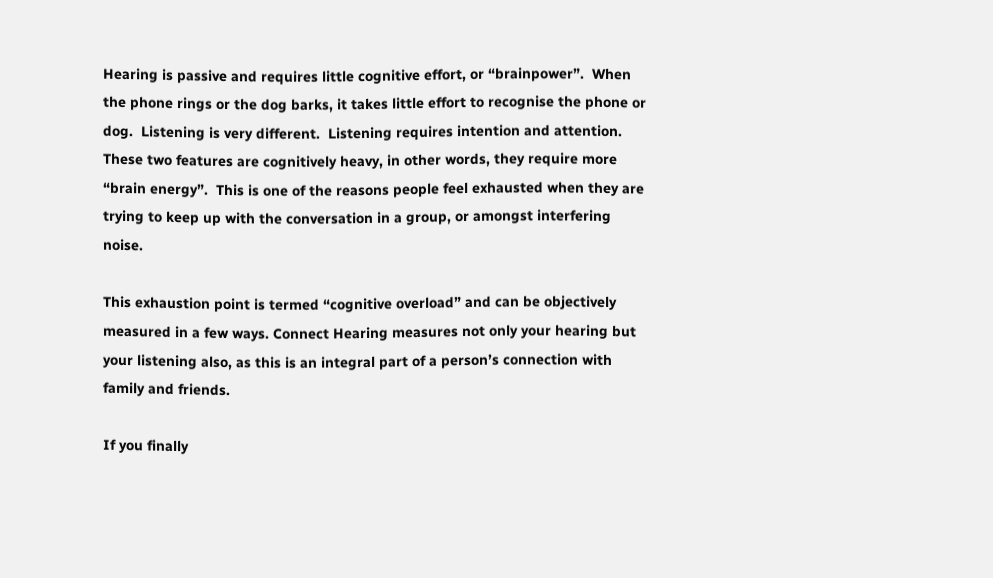Hearing is passive and requires little cognitive effort, or “brainpower”.  When the phone rings or the dog barks, it takes little effort to recognise the phone or dog.  Listening is very different.  Listening requires intention and attention.  These two features are cognitively heavy, in other words, they require more “brain energy”.  This is one of the reasons people feel exhausted when they are trying to keep up with the conversation in a group, or amongst interfering noise.

This exhaustion point is termed “cognitive overload” and can be objectively measured in a few ways. Connect Hearing measures not only your hearing but your listening also, as this is an integral part of a person’s connection with family and friends.

If you finally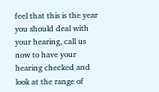feel that this is the year you should deal with your hearing, call us now to have your hearing checked and look at the range of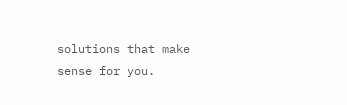solutions that make sense for you.